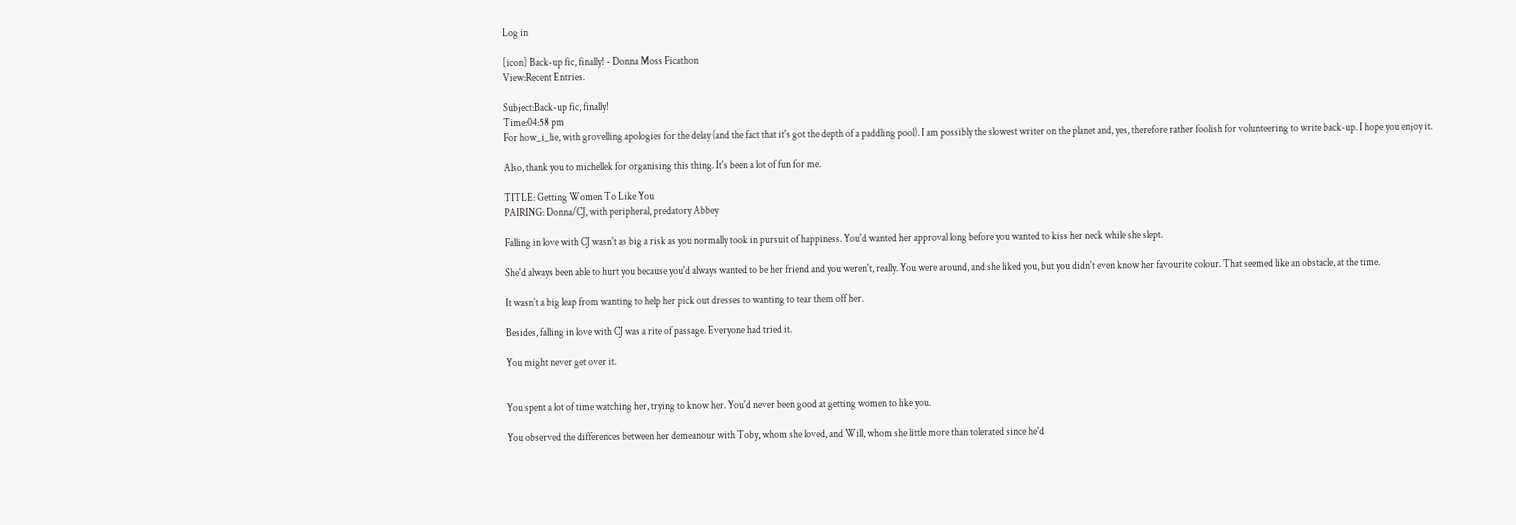Log in

[icon] Back-up fic, finally! - Donna Moss Ficathon
View:Recent Entries.

Subject:Back-up fic, finally!
Time:04:58 pm
For how_i_lie, with grovelling apologies for the delay (and the fact that it's got the depth of a paddling pool). I am possibly the slowest writer on the planet and, yes, therefore rather foolish for volunteering to write back-up. I hope you enjoy it.

Also, thank you to michellek for organising this thing. It's been a lot of fun for me.

TITLE: Getting Women To Like You
PAIRING: Donna/CJ, with peripheral, predatory Abbey

Falling in love with CJ wasn't as big a risk as you normally took in pursuit of happiness. You'd wanted her approval long before you wanted to kiss her neck while she slept.

She'd always been able to hurt you because you'd always wanted to be her friend and you weren't, really. You were around, and she liked you, but you didn't even know her favourite colour. That seemed like an obstacle, at the time.

It wasn't a big leap from wanting to help her pick out dresses to wanting to tear them off her.

Besides, falling in love with CJ was a rite of passage. Everyone had tried it.

You might never get over it.


You spent a lot of time watching her, trying to know her. You'd never been good at getting women to like you.

You observed the differences between her demeanour with Toby, whom she loved, and Will, whom she little more than tolerated since he'd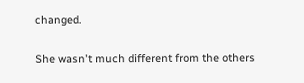changed.

She wasn't much different from the others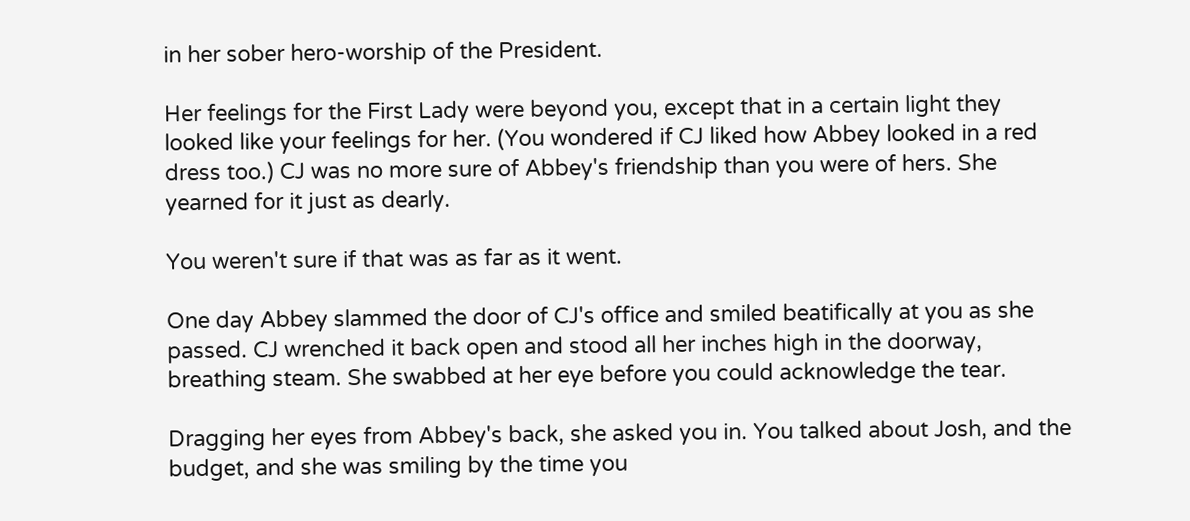in her sober hero-worship of the President.

Her feelings for the First Lady were beyond you, except that in a certain light they looked like your feelings for her. (You wondered if CJ liked how Abbey looked in a red dress too.) CJ was no more sure of Abbey's friendship than you were of hers. She yearned for it just as dearly.

You weren't sure if that was as far as it went.

One day Abbey slammed the door of CJ's office and smiled beatifically at you as she passed. CJ wrenched it back open and stood all her inches high in the doorway, breathing steam. She swabbed at her eye before you could acknowledge the tear.

Dragging her eyes from Abbey's back, she asked you in. You talked about Josh, and the budget, and she was smiling by the time you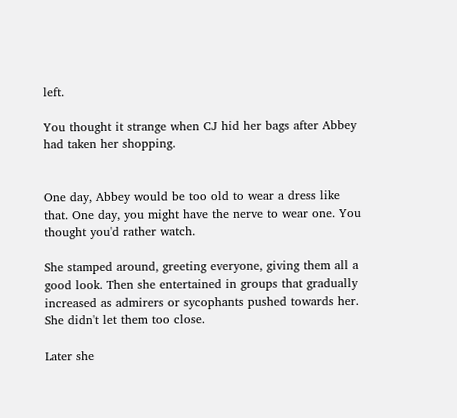left.

You thought it strange when CJ hid her bags after Abbey had taken her shopping.


One day, Abbey would be too old to wear a dress like that. One day, you might have the nerve to wear one. You thought you'd rather watch.

She stamped around, greeting everyone, giving them all a good look. Then she entertained in groups that gradually increased as admirers or sycophants pushed towards her. She didn't let them too close.

Later she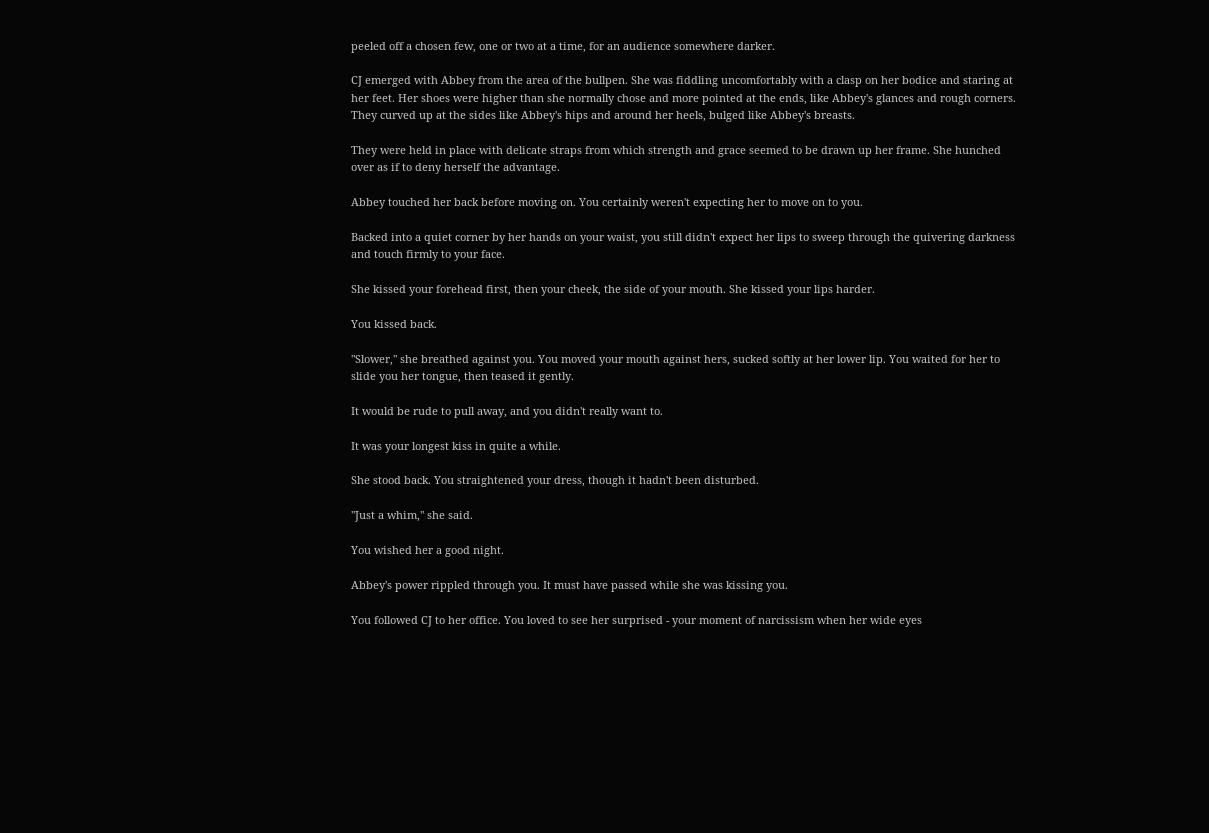peeled off a chosen few, one or two at a time, for an audience somewhere darker.

CJ emerged with Abbey from the area of the bullpen. She was fiddling uncomfortably with a clasp on her bodice and staring at her feet. Her shoes were higher than she normally chose and more pointed at the ends, like Abbey's glances and rough corners. They curved up at the sides like Abbey's hips and around her heels, bulged like Abbey's breasts.

They were held in place with delicate straps from which strength and grace seemed to be drawn up her frame. She hunched over as if to deny herself the advantage.

Abbey touched her back before moving on. You certainly weren't expecting her to move on to you.

Backed into a quiet corner by her hands on your waist, you still didn't expect her lips to sweep through the quivering darkness and touch firmly to your face.

She kissed your forehead first, then your cheek, the side of your mouth. She kissed your lips harder.

You kissed back.

"Slower," she breathed against you. You moved your mouth against hers, sucked softly at her lower lip. You waited for her to slide you her tongue, then teased it gently.

It would be rude to pull away, and you didn't really want to.

It was your longest kiss in quite a while.

She stood back. You straightened your dress, though it hadn't been disturbed.

"Just a whim," she said.

You wished her a good night.

Abbey's power rippled through you. It must have passed while she was kissing you.

You followed CJ to her office. You loved to see her surprised - your moment of narcissism when her wide eyes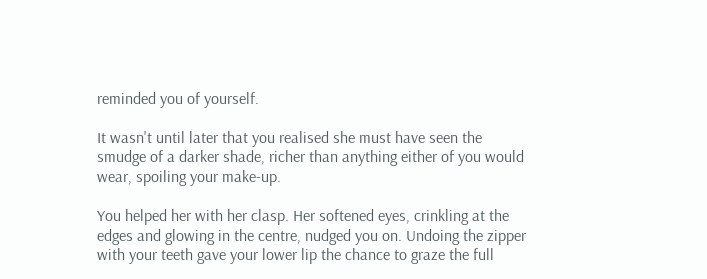reminded you of yourself.

It wasn't until later that you realised she must have seen the smudge of a darker shade, richer than anything either of you would wear, spoiling your make-up.

You helped her with her clasp. Her softened eyes, crinkling at the edges and glowing in the centre, nudged you on. Undoing the zipper with your teeth gave your lower lip the chance to graze the full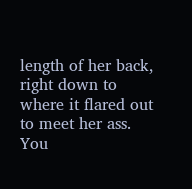length of her back, right down to where it flared out to meet her ass. You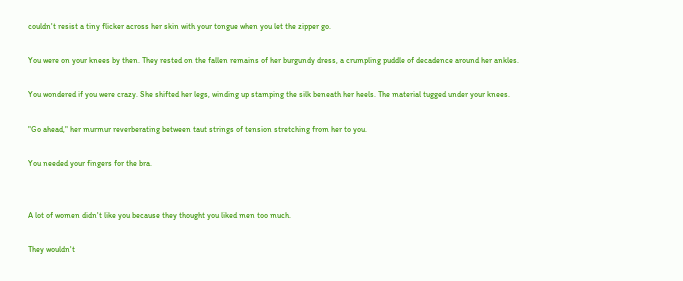couldn't resist a tiny flicker across her skin with your tongue when you let the zipper go.

You were on your knees by then. They rested on the fallen remains of her burgundy dress, a crumpling puddle of decadence around her ankles.

You wondered if you were crazy. She shifted her legs, winding up stamping the silk beneath her heels. The material tugged under your knees.

"Go ahead," her murmur reverberating between taut strings of tension stretching from her to you.

You needed your fingers for the bra.


A lot of women didn't like you because they thought you liked men too much.

They wouldn't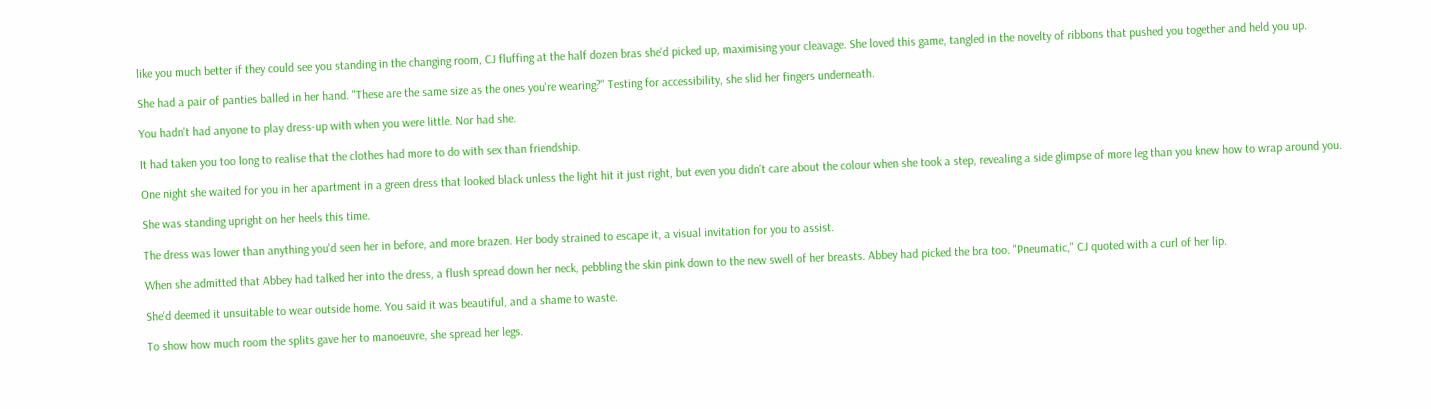like you much better if they could see you standing in the changing room, CJ fluffing at the half dozen bras she'd picked up, maximising your cleavage. She loved this game, tangled in the novelty of ribbons that pushed you together and held you up.

She had a pair of panties balled in her hand. "These are the same size as the ones you're wearing?" Testing for accessibility, she slid her fingers underneath.

You hadn't had anyone to play dress-up with when you were little. Nor had she.

It had taken you too long to realise that the clothes had more to do with sex than friendship.

One night she waited for you in her apartment in a green dress that looked black unless the light hit it just right, but even you didn't care about the colour when she took a step, revealing a side glimpse of more leg than you knew how to wrap around you.

She was standing upright on her heels this time.

The dress was lower than anything you'd seen her in before, and more brazen. Her body strained to escape it, a visual invitation for you to assist.

When she admitted that Abbey had talked her into the dress, a flush spread down her neck, pebbling the skin pink down to the new swell of her breasts. Abbey had picked the bra too. "Pneumatic," CJ quoted with a curl of her lip.

She'd deemed it unsuitable to wear outside home. You said it was beautiful, and a shame to waste.

To show how much room the splits gave her to manoeuvre, she spread her legs.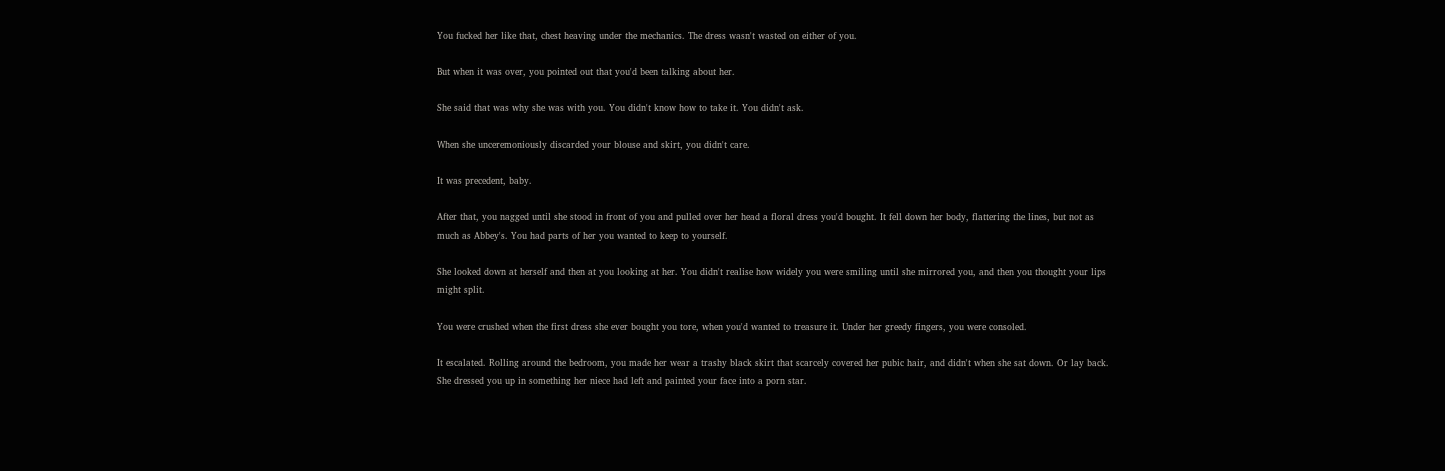You fucked her like that, chest heaving under the mechanics. The dress wasn't wasted on either of you.

But when it was over, you pointed out that you'd been talking about her.

She said that was why she was with you. You didn't know how to take it. You didn't ask.

When she unceremoniously discarded your blouse and skirt, you didn't care.

It was precedent, baby.

After that, you nagged until she stood in front of you and pulled over her head a floral dress you'd bought. It fell down her body, flattering the lines, but not as much as Abbey's. You had parts of her you wanted to keep to yourself.

She looked down at herself and then at you looking at her. You didn't realise how widely you were smiling until she mirrored you, and then you thought your lips might split.

You were crushed when the first dress she ever bought you tore, when you'd wanted to treasure it. Under her greedy fingers, you were consoled.

It escalated. Rolling around the bedroom, you made her wear a trashy black skirt that scarcely covered her pubic hair, and didn't when she sat down. Or lay back. She dressed you up in something her niece had left and painted your face into a porn star.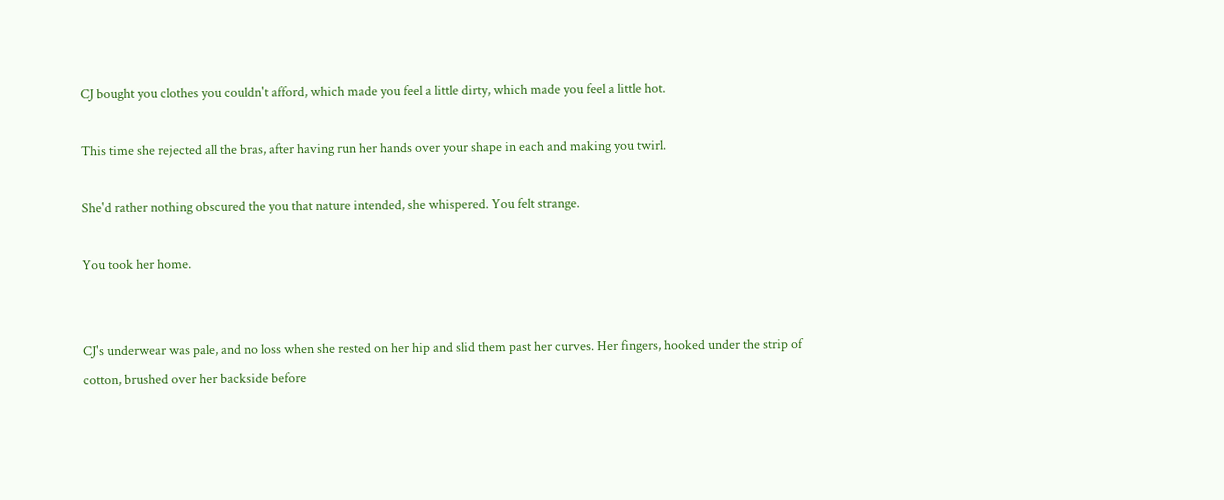CJ bought you clothes you couldn't afford, which made you feel a little dirty, which made you feel a little hot.

This time she rejected all the bras, after having run her hands over your shape in each and making you twirl.

She'd rather nothing obscured the you that nature intended, she whispered. You felt strange.

You took her home.


CJ's underwear was pale, and no loss when she rested on her hip and slid them past her curves. Her fingers, hooked under the strip of cotton, brushed over her backside before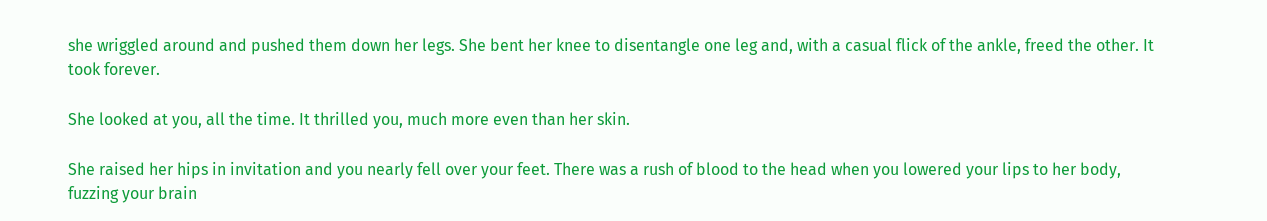she wriggled around and pushed them down her legs. She bent her knee to disentangle one leg and, with a casual flick of the ankle, freed the other. It took forever.

She looked at you, all the time. It thrilled you, much more even than her skin.

She raised her hips in invitation and you nearly fell over your feet. There was a rush of blood to the head when you lowered your lips to her body, fuzzing your brain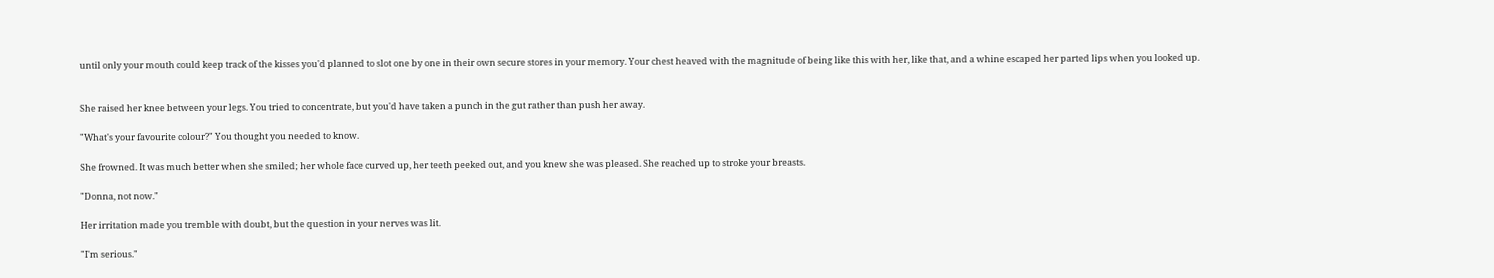until only your mouth could keep track of the kisses you'd planned to slot one by one in their own secure stores in your memory. Your chest heaved with the magnitude of being like this with her, like that, and a whine escaped her parted lips when you looked up.


She raised her knee between your legs. You tried to concentrate, but you'd have taken a punch in the gut rather than push her away.

"What's your favourite colour?" You thought you needed to know.

She frowned. It was much better when she smiled; her whole face curved up, her teeth peeked out, and you knew she was pleased. She reached up to stroke your breasts.

"Donna, not now."

Her irritation made you tremble with doubt, but the question in your nerves was lit.

"I'm serious."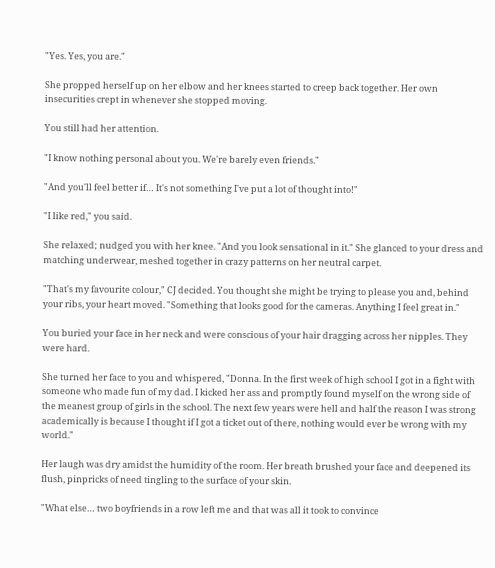"Yes. Yes, you are."

She propped herself up on her elbow and her knees started to creep back together. Her own insecurities crept in whenever she stopped moving.

You still had her attention.

"I know nothing personal about you. We're barely even friends."

"And you'll feel better if… It's not something I've put a lot of thought into!"

"I like red," you said.

She relaxed; nudged you with her knee. "And you look sensational in it." She glanced to your dress and matching underwear, meshed together in crazy patterns on her neutral carpet.

"That's my favourite colour," CJ decided. You thought she might be trying to please you and, behind your ribs, your heart moved. "Something that looks good for the cameras. Anything I feel great in."

You buried your face in her neck and were conscious of your hair dragging across her nipples. They were hard.

She turned her face to you and whispered, "Donna. In the first week of high school I got in a fight with someone who made fun of my dad. I kicked her ass and promptly found myself on the wrong side of the meanest group of girls in the school. The next few years were hell and half the reason I was strong academically is because I thought if I got a ticket out of there, nothing would ever be wrong with my world."

Her laugh was dry amidst the humidity of the room. Her breath brushed your face and deepened its flush, pinpricks of need tingling to the surface of your skin.

"What else… two boyfriends in a row left me and that was all it took to convince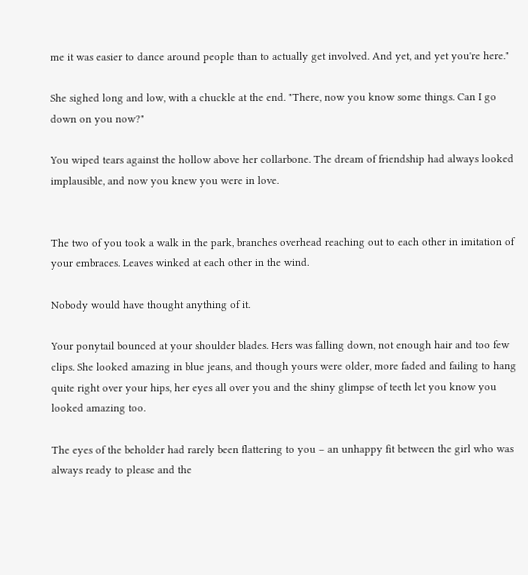me it was easier to dance around people than to actually get involved. And yet, and yet you're here."

She sighed long and low, with a chuckle at the end. "There, now you know some things. Can I go down on you now?"

You wiped tears against the hollow above her collarbone. The dream of friendship had always looked implausible, and now you knew you were in love.


The two of you took a walk in the park, branches overhead reaching out to each other in imitation of your embraces. Leaves winked at each other in the wind.

Nobody would have thought anything of it.

Your ponytail bounced at your shoulder blades. Hers was falling down, not enough hair and too few clips. She looked amazing in blue jeans, and though yours were older, more faded and failing to hang quite right over your hips, her eyes all over you and the shiny glimpse of teeth let you know you looked amazing too.

The eyes of the beholder had rarely been flattering to you – an unhappy fit between the girl who was always ready to please and the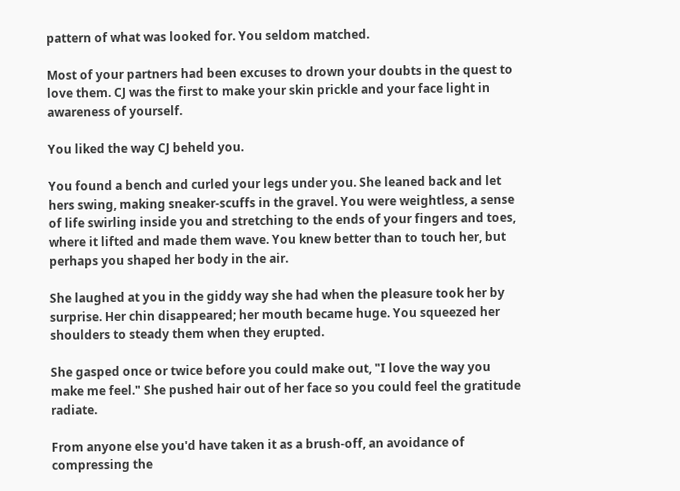pattern of what was looked for. You seldom matched.

Most of your partners had been excuses to drown your doubts in the quest to love them. CJ was the first to make your skin prickle and your face light in awareness of yourself.

You liked the way CJ beheld you.

You found a bench and curled your legs under you. She leaned back and let hers swing, making sneaker-scuffs in the gravel. You were weightless, a sense of life swirling inside you and stretching to the ends of your fingers and toes, where it lifted and made them wave. You knew better than to touch her, but perhaps you shaped her body in the air.

She laughed at you in the giddy way she had when the pleasure took her by surprise. Her chin disappeared; her mouth became huge. You squeezed her shoulders to steady them when they erupted.

She gasped once or twice before you could make out, "I love the way you make me feel." She pushed hair out of her face so you could feel the gratitude radiate.

From anyone else you'd have taken it as a brush-off, an avoidance of compressing the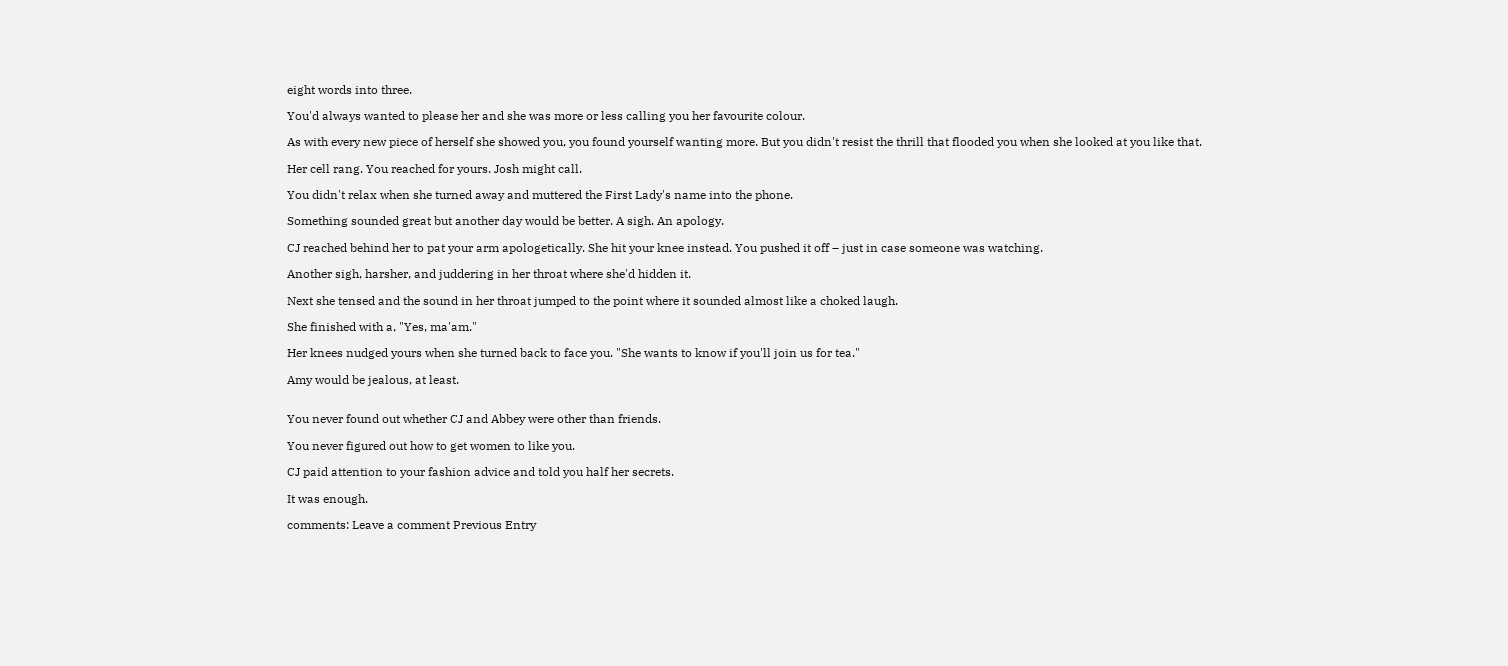eight words into three.

You'd always wanted to please her and she was more or less calling you her favourite colour.

As with every new piece of herself she showed you, you found yourself wanting more. But you didn't resist the thrill that flooded you when she looked at you like that.

Her cell rang. You reached for yours. Josh might call.

You didn't relax when she turned away and muttered the First Lady's name into the phone.

Something sounded great but another day would be better. A sigh. An apology.

CJ reached behind her to pat your arm apologetically. She hit your knee instead. You pushed it off – just in case someone was watching.

Another sigh, harsher, and juddering in her throat where she'd hidden it.

Next she tensed and the sound in her throat jumped to the point where it sounded almost like a choked laugh.

She finished with a, "Yes, ma'am."

Her knees nudged yours when she turned back to face you. "She wants to know if you'll join us for tea."

Amy would be jealous, at least.


You never found out whether CJ and Abbey were other than friends.

You never figured out how to get women to like you.

CJ paid attention to your fashion advice and told you half her secrets.

It was enough.

comments: Leave a comment Previous Entry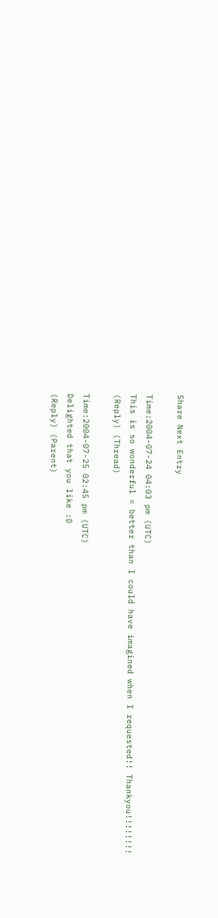Share Next Entry

Time:2004-07-24 04:03 pm (UTC)
This is so wonderful = better than I could have imagined when I requested!! Thankyou!!!!!!!!
(Reply) (Thread)

Time:2004-07-25 02:45 pm (UTC)
Delighted that you like :D
(Reply) (Parent)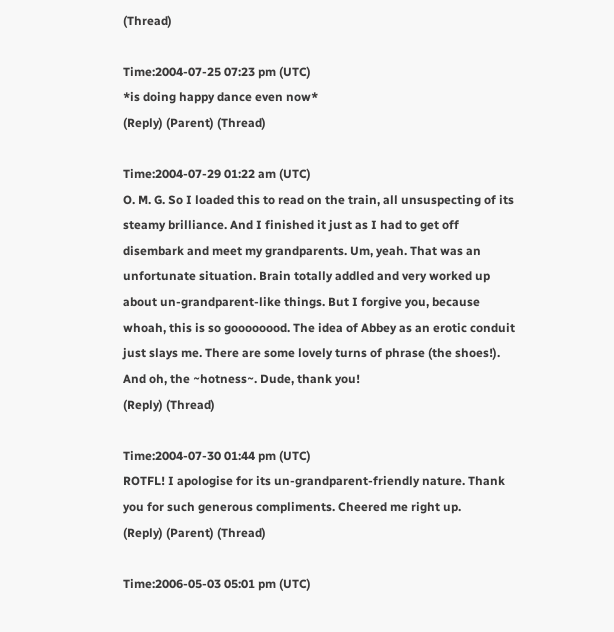(Thread)

Time:2004-07-25 07:23 pm (UTC)
*is doing happy dance even now*
(Reply) (Parent) (Thread)

Time:2004-07-29 01:22 am (UTC)
O. M. G. So I loaded this to read on the train, all unsuspecting of its steamy brilliance. And I finished it just as I had to get off disembark and meet my grandparents. Um, yeah. That was an unfortunate situation. Brain totally addled and very worked up about un-grandparent-like things. But I forgive you, because whoah, this is so goooooood. The idea of Abbey as an erotic conduit just slays me. There are some lovely turns of phrase (the shoes!). And oh, the ~hotness~. Dude, thank you!
(Reply) (Thread)

Time:2004-07-30 01:44 pm (UTC)
ROTFL! I apologise for its un-grandparent-friendly nature. Thank you for such generous compliments. Cheered me right up.
(Reply) (Parent) (Thread)

Time:2006-05-03 05:01 pm (UTC)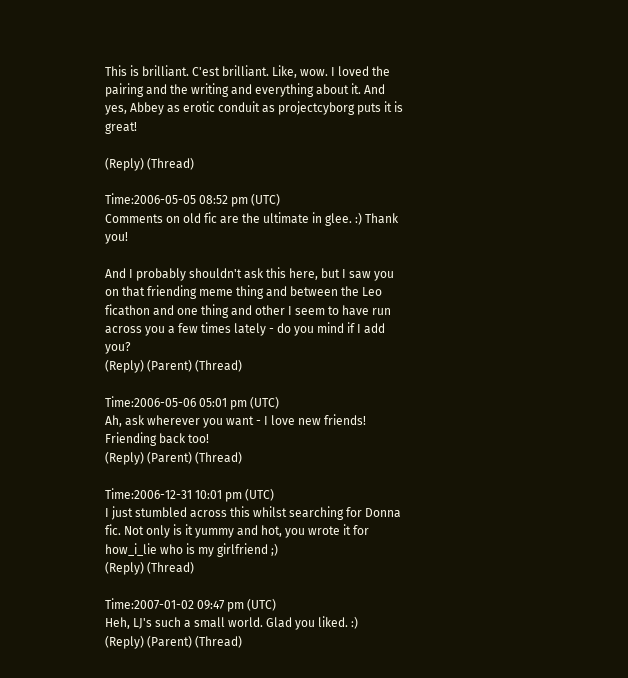This is brilliant. C'est brilliant. Like, wow. I loved the pairing and the writing and everything about it. And yes, Abbey as erotic conduit as projectcyborg puts it is great!

(Reply) (Thread)

Time:2006-05-05 08:52 pm (UTC)
Comments on old fic are the ultimate in glee. :) Thank you!

And I probably shouldn't ask this here, but I saw you on that friending meme thing and between the Leo ficathon and one thing and other I seem to have run across you a few times lately - do you mind if I add you?
(Reply) (Parent) (Thread)

Time:2006-05-06 05:01 pm (UTC)
Ah, ask wherever you want - I love new friends! Friending back too!
(Reply) (Parent) (Thread)

Time:2006-12-31 10:01 pm (UTC)
I just stumbled across this whilst searching for Donna fic. Not only is it yummy and hot, you wrote it for how_i_lie who is my girlfriend ;)
(Reply) (Thread)

Time:2007-01-02 09:47 pm (UTC)
Heh, LJ's such a small world. Glad you liked. :)
(Reply) (Parent) (Thread)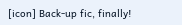[icon] Back-up fic, finally!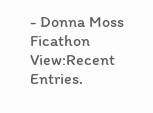- Donna Moss Ficathon
View:Recent Entries.